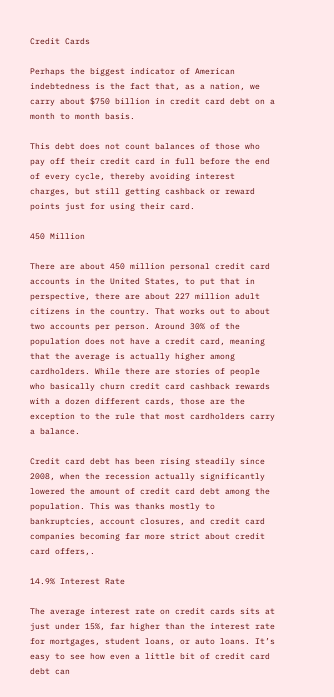Credit Cards

Perhaps the biggest indicator of American indebtedness is the fact that, as a nation, we carry about $750 billion in credit card debt on a month to month basis.

This debt does not count balances of those who pay off their credit card in full before the end of every cycle, thereby avoiding interest charges, but still getting cashback or reward points just for using their card.

450 Million

There are about 450 million personal credit card accounts in the United States, to put that in perspective, there are about 227 million adult citizens in the country. That works out to about two accounts per person. Around 30% of the population does not have a credit card, meaning that the average is actually higher among cardholders. While there are stories of people who basically churn credit card cashback rewards with a dozen different cards, those are the exception to the rule that most cardholders carry a balance.

Credit card debt has been rising steadily since 2008, when the recession actually significantly lowered the amount of credit card debt among the population. This was thanks mostly to bankruptcies, account closures, and credit card companies becoming far more strict about credit card offers,.

14.9% Interest Rate

The average interest rate on credit cards sits at just under 15%, far higher than the interest rate for mortgages, student loans, or auto loans. It’s easy to see how even a little bit of credit card debt can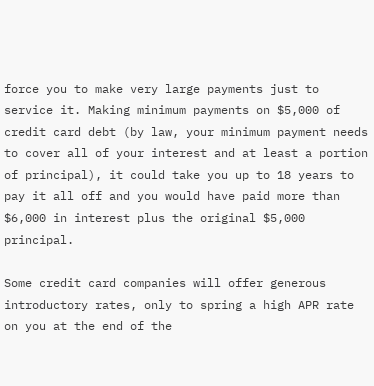force you to make very large payments just to service it. Making minimum payments on $5,000 of credit card debt (by law, your minimum payment needs to cover all of your interest and at least a portion of principal), it could take you up to 18 years to pay it all off and you would have paid more than $6,000 in interest plus the original $5,000 principal.

Some credit card companies will offer generous introductory rates, only to spring a high APR rate on you at the end of the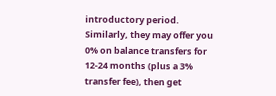introductory period. Similarly, they may offer you 0% on balance transfers for 12-24 months (plus a 3% transfer fee), then get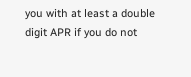you with at least a double digit APR if you do not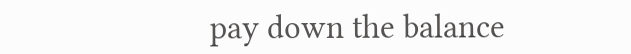pay down the balance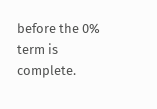before the 0% term is complete.